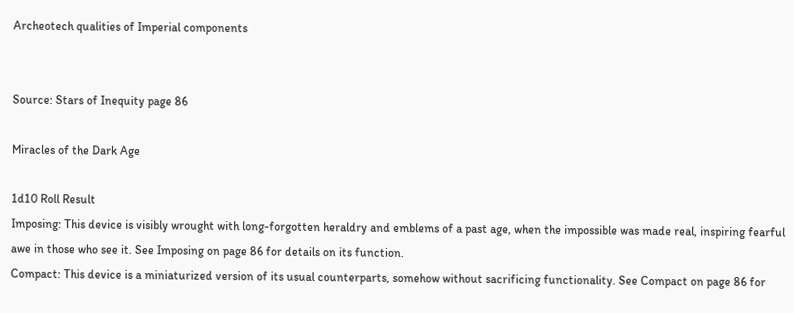Archeotech qualities of Imperial components


Source: Stars of Inequity page 86

Miracles of the Dark Age

1d10 Roll Result
Imposing: This device is visibly wrought with long-forgotten heraldry and emblems of a past age, when the impossible was made real, inspiring fearful awe in those who see it. See Imposing on page 86 for details on its function.
Compact: This device is a miniaturized version of its usual counterparts, somehow without sacrificing functionality. See Compact on page 86 for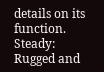details on its function.
Steady: Rugged and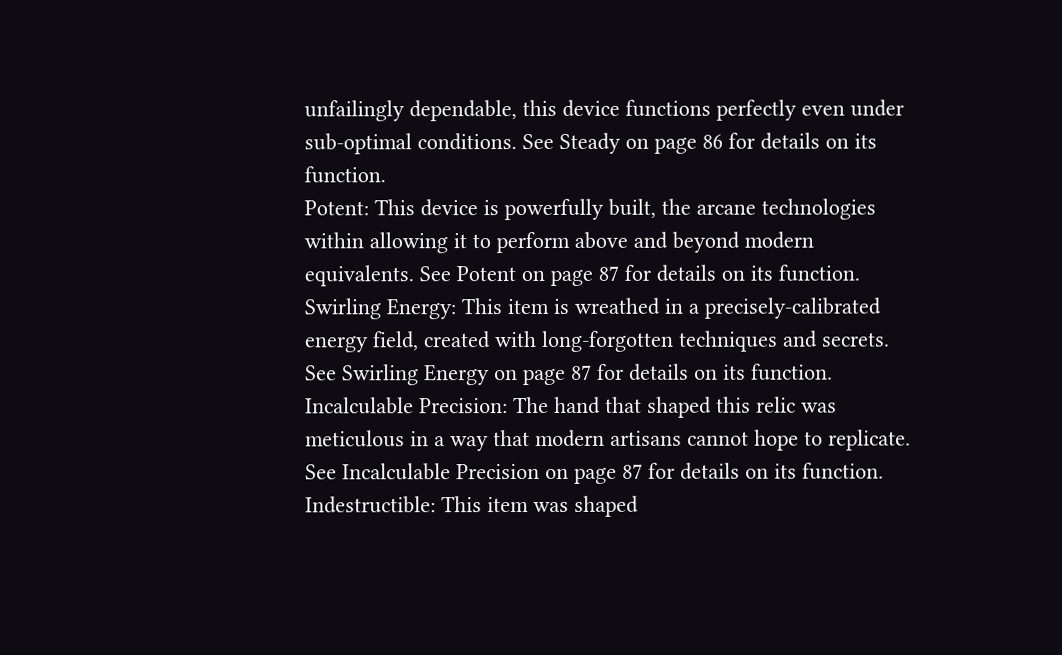unfailingly dependable, this device functions perfectly even under sub-optimal conditions. See Steady on page 86 for details on its function.
Potent: This device is powerfully built, the arcane technologies within allowing it to perform above and beyond modern equivalents. See Potent on page 87 for details on its function.
Swirling Energy: This item is wreathed in a precisely-calibrated energy field, created with long-forgotten techniques and secrets. See Swirling Energy on page 87 for details on its function.
Incalculable Precision: The hand that shaped this relic was meticulous in a way that modern artisans cannot hope to replicate. See Incalculable Precision on page 87 for details on its function.
Indestructible: This item was shaped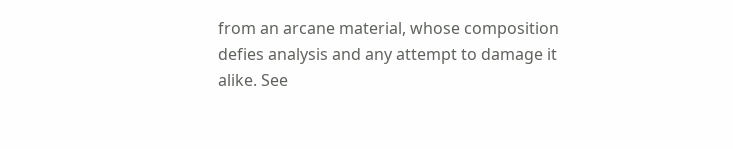from an arcane material, whose composition defies analysis and any attempt to damage it alike. See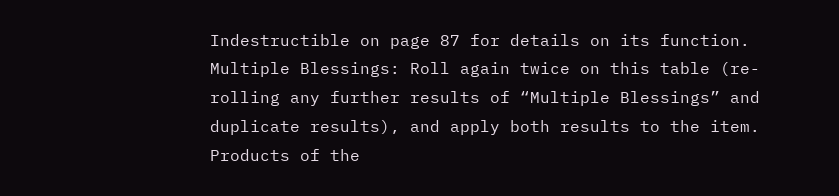Indestructible on page 87 for details on its function.
Multiple Blessings: Roll again twice on this table (re-rolling any further results of “Multiple Blessings” and duplicate results), and apply both results to the item.
Products of the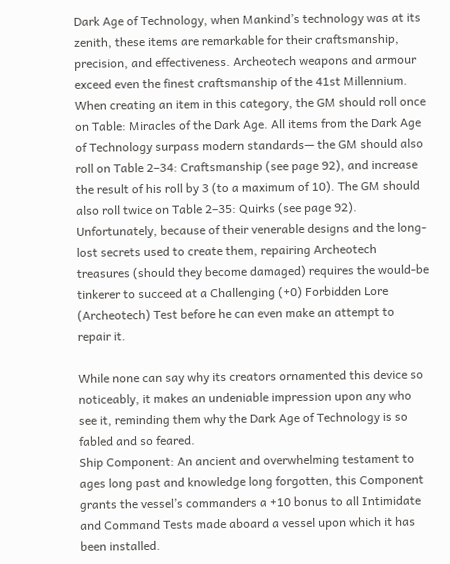Dark Age of Technology, when Mankind’s technology was at its zenith, these items are remarkable for their craftsmanship, precision, and effectiveness. Archeotech weapons and armour exceed even the finest craftsmanship of the 41st Millennium.
When creating an item in this category, the GM should roll once on Table: Miracles of the Dark Age. All items from the Dark Age of Technology surpass modern standards— the GM should also roll on Table 2–34: Craftsmanship (see page 92), and increase the result of his roll by 3 (to a maximum of 10). The GM should also roll twice on Table 2–35: Quirks (see page 92). Unfortunately, because of their venerable designs and the long-lost secrets used to create them, repairing Archeotech treasures (should they become damaged) requires the would-be tinkerer to succeed at a Challenging (+0) Forbidden Lore (Archeotech) Test before he can even make an attempt to repair it.

While none can say why its creators ornamented this device so noticeably, it makes an undeniable impression upon any who see it, reminding them why the Dark Age of Technology is so fabled and so feared.
Ship Component: An ancient and overwhelming testament to ages long past and knowledge long forgotten, this Component grants the vessel’s commanders a +10 bonus to all Intimidate and Command Tests made aboard a vessel upon which it has been installed.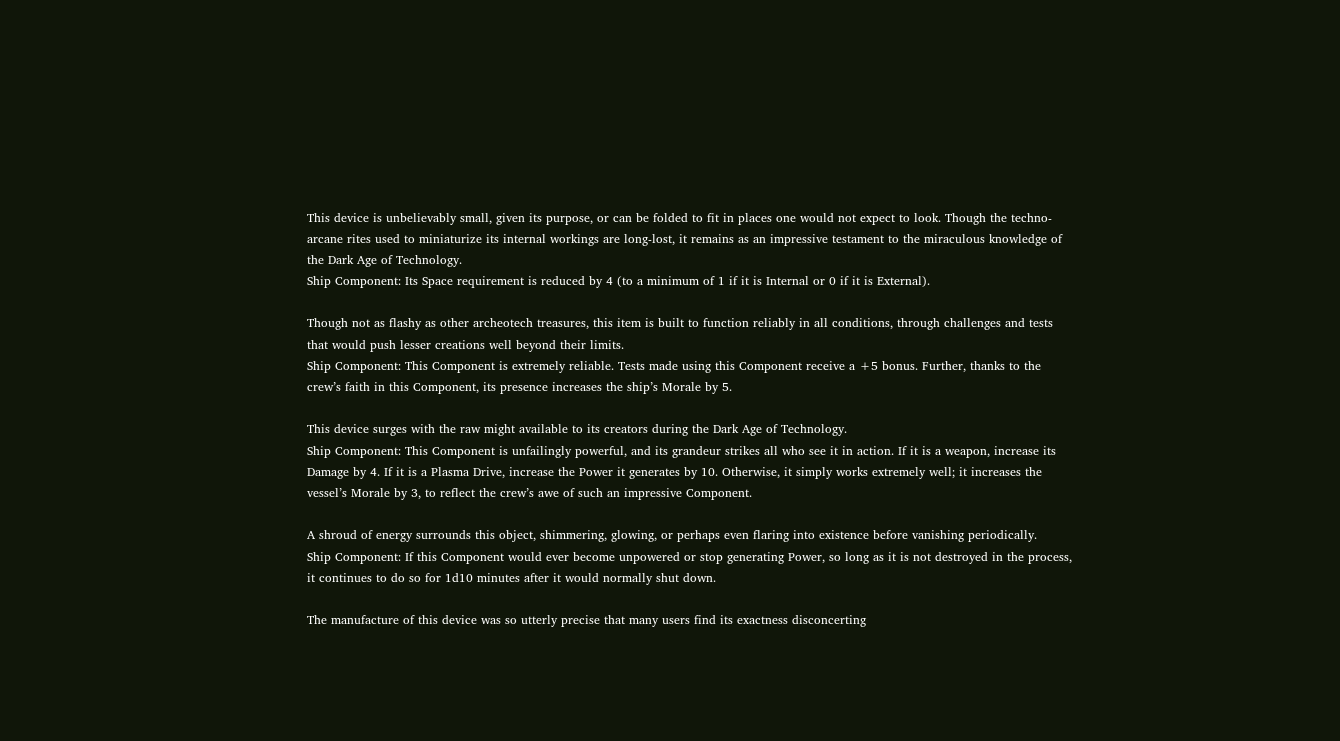This device is unbelievably small, given its purpose, or can be folded to fit in places one would not expect to look. Though the techno-arcane rites used to miniaturize its internal workings are long-lost, it remains as an impressive testament to the miraculous knowledge of the Dark Age of Technology.
Ship Component: Its Space requirement is reduced by 4 (to a minimum of 1 if it is Internal or 0 if it is External).

Though not as flashy as other archeotech treasures, this item is built to function reliably in all conditions, through challenges and tests that would push lesser creations well beyond their limits.
Ship Component: This Component is extremely reliable. Tests made using this Component receive a +5 bonus. Further, thanks to the crew’s faith in this Component, its presence increases the ship’s Morale by 5.

This device surges with the raw might available to its creators during the Dark Age of Technology.
Ship Component: This Component is unfailingly powerful, and its grandeur strikes all who see it in action. If it is a weapon, increase its Damage by 4. If it is a Plasma Drive, increase the Power it generates by 10. Otherwise, it simply works extremely well; it increases the vessel’s Morale by 3, to reflect the crew’s awe of such an impressive Component.

A shroud of energy surrounds this object, shimmering, glowing, or perhaps even flaring into existence before vanishing periodically.
Ship Component: If this Component would ever become unpowered or stop generating Power, so long as it is not destroyed in the process, it continues to do so for 1d10 minutes after it would normally shut down.

The manufacture of this device was so utterly precise that many users find its exactness disconcerting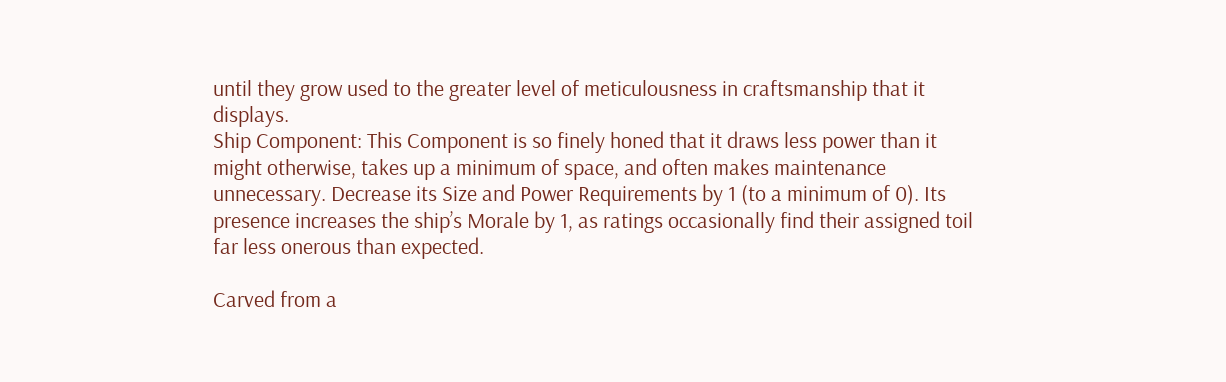until they grow used to the greater level of meticulousness in craftsmanship that it displays.
Ship Component: This Component is so finely honed that it draws less power than it might otherwise, takes up a minimum of space, and often makes maintenance unnecessary. Decrease its Size and Power Requirements by 1 (to a minimum of 0). Its
presence increases the ship’s Morale by 1, as ratings occasionally find their assigned toil far less onerous than expected.

Carved from a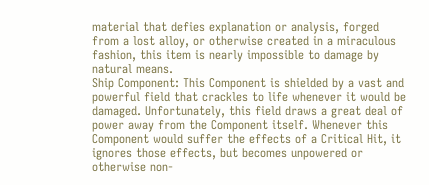material that defies explanation or analysis, forged from a lost alloy, or otherwise created in a miraculous fashion, this item is nearly impossible to damage by natural means.
Ship Component: This Component is shielded by a vast and powerful field that crackles to life whenever it would be damaged. Unfortunately, this field draws a great deal of power away from the Component itself. Whenever this Component would suffer the effects of a Critical Hit, it ignores those effects, but becomes unpowered or otherwise non-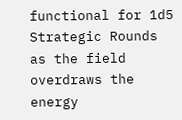functional for 1d5 Strategic Rounds as the field overdraws the energy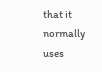that it normally uses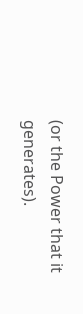(or the Power that it generates).